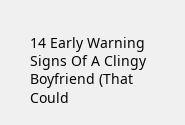14 Early Warning Signs Of A Clingy Boyfriend (That Could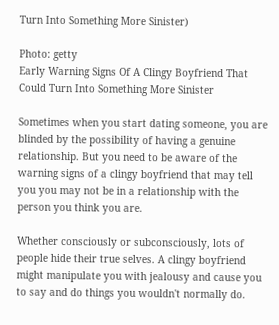Turn Into Something More Sinister)

Photo: getty
Early Warning Signs Of A Clingy Boyfriend That Could Turn Into Something More Sinister

Sometimes when you start dating someone, you are blinded by the possibility of having a genuine relationship. But you need to be aware of the warning signs of a clingy boyfriend that may tell you you may not be in a relationship with the person you think you are.

Whether consciously or subconsciously, lots of people hide their true selves. A clingy boyfriend might manipulate you with jealousy and cause you to say and do things you wouldn't normally do.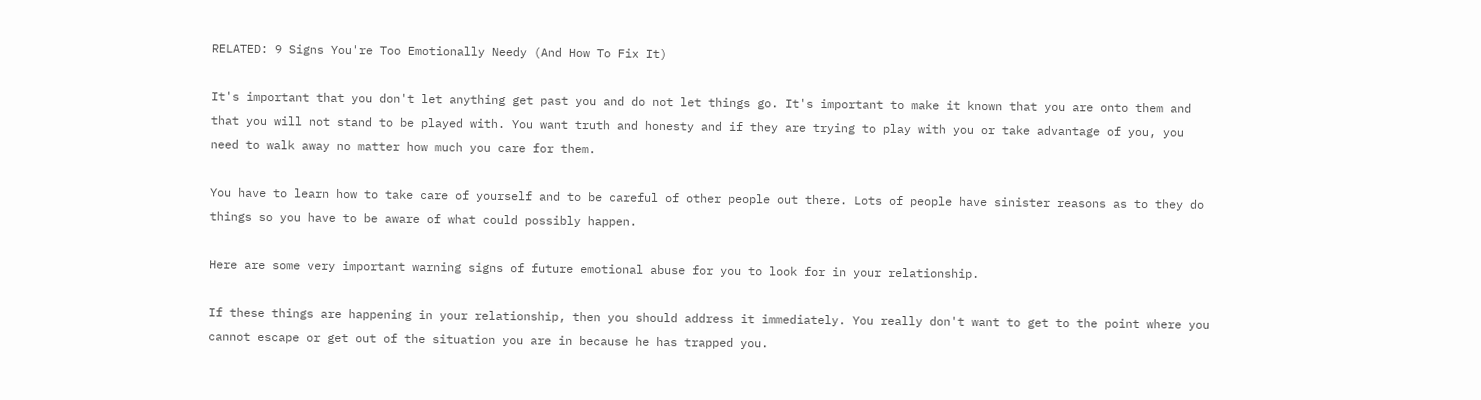RELATED: 9 Signs You're Too Emotionally Needy (And How To Fix It)

It's important that you don't let anything get past you and do not let things go. It's important to make it known that you are onto them and that you will not stand to be played with. You want truth and honesty and if they are trying to play with you or take advantage of you, you need to walk away no matter how much you care for them.

You have to learn how to take care of yourself and to be careful of other people out there. Lots of people have sinister reasons as to they do things so you have to be aware of what could possibly happen.

Here are some very important warning signs of future emotional abuse for you to look for in your relationship.

If these things are happening in your relationship, then you should address it immediately. You really don't want to get to the point where you cannot escape or get out of the situation you are in because he has trapped you.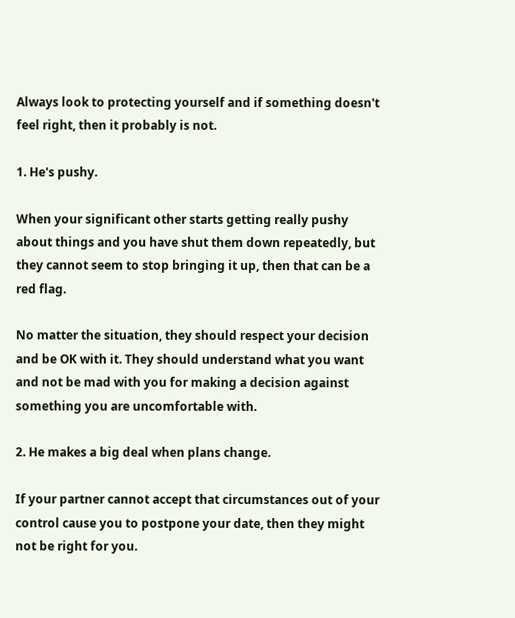Always look to protecting yourself and if something doesn't feel right, then it probably is not.

1. He's pushy.

When your significant other starts getting really pushy about things and you have shut them down repeatedly, but they cannot seem to stop bringing it up, then that can be a red flag.

No matter the situation, they should respect your decision and be OK with it. They should understand what you want and not be mad with you for making a decision against something you are uncomfortable with.

2. He makes a big deal when plans change.

If your partner cannot accept that circumstances out of your control cause you to postpone your date, then they might not be right for you.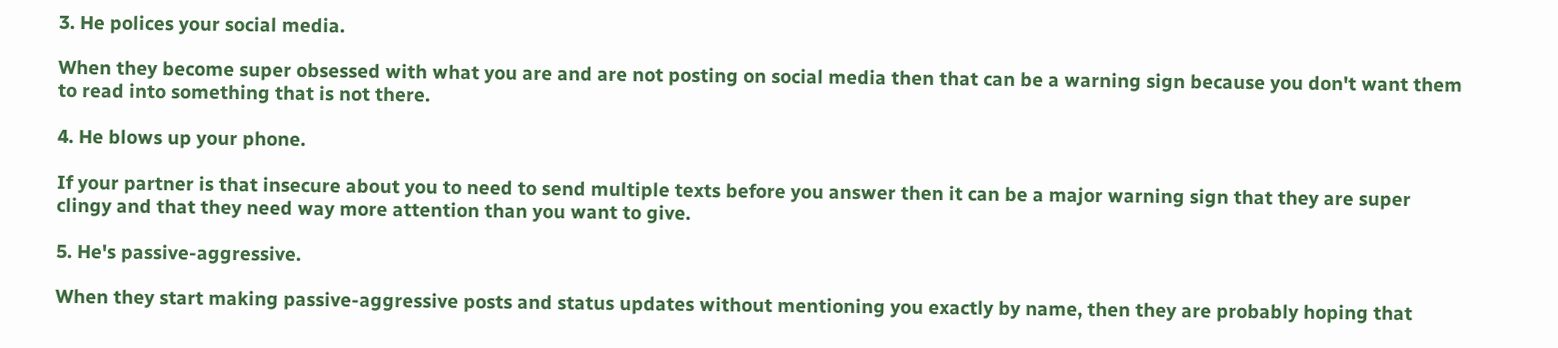3. He polices your social media.

When they become super obsessed with what you are and are not posting on social media then that can be a warning sign because you don't want them to read into something that is not there.

4. He blows up your phone.

If your partner is that insecure about you to need to send multiple texts before you answer then it can be a major warning sign that they are super clingy and that they need way more attention than you want to give.

5. He's passive-aggressive.

When they start making passive-aggressive posts and status updates without mentioning you exactly by name, then they are probably hoping that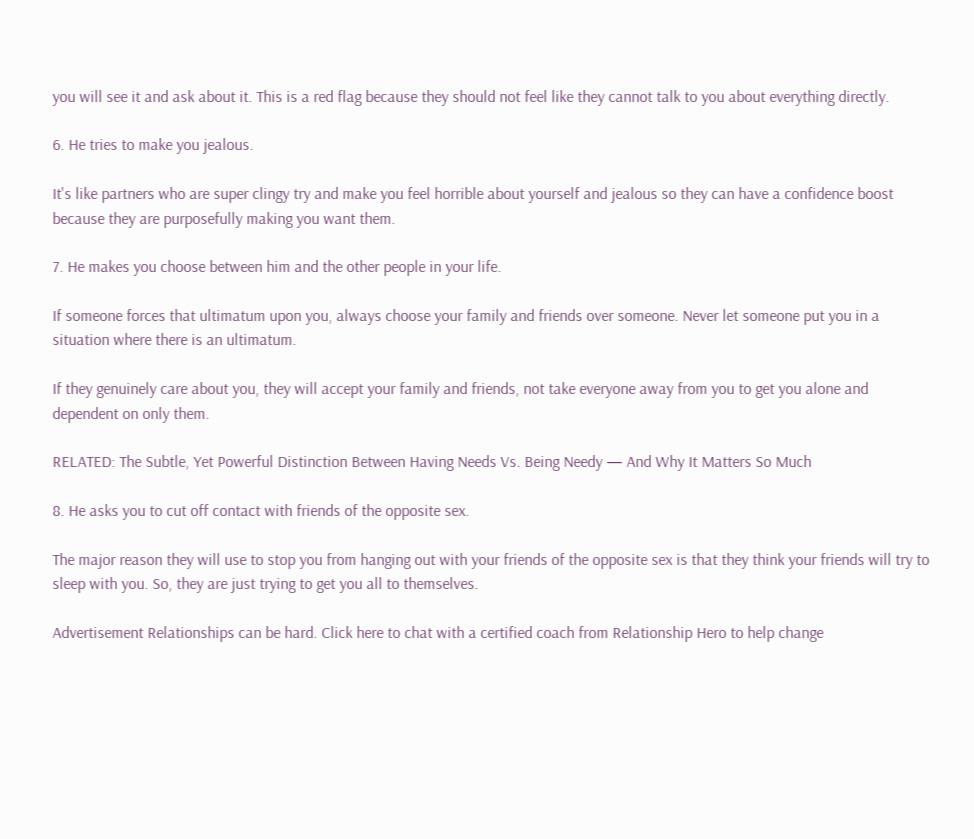you will see it and ask about it. This is a red flag because they should not feel like they cannot talk to you about everything directly.

6. He tries to make you jealous.

It's like partners who are super clingy try and make you feel horrible about yourself and jealous so they can have a confidence boost because they are purposefully making you want them.

7. He makes you choose between him and the other people in your life.

If someone forces that ultimatum upon you, always choose your family and friends over someone. Never let someone put you in a situation where there is an ultimatum.

If they genuinely care about you, they will accept your family and friends, not take everyone away from you to get you alone and dependent on only them.

RELATED: The Subtle, Yet Powerful Distinction Between Having Needs Vs. Being Needy — And Why It Matters So Much

8. He asks you to cut off contact with friends of the opposite sex.

The major reason they will use to stop you from hanging out with your friends of the opposite sex is that they think your friends will try to sleep with you. So, they are just trying to get you all to themselves.

Advertisement Relationships can be hard. Click here to chat with a certified coach from Relationship Hero to help change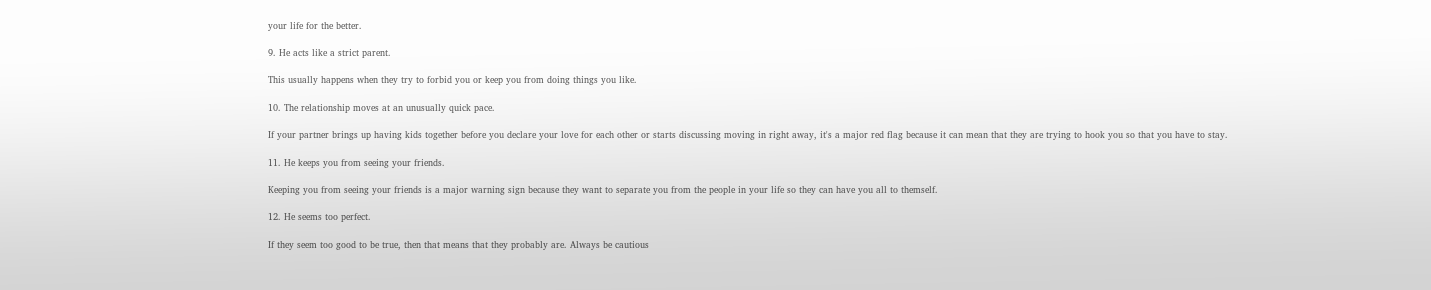your life for the better.

9. He acts like a strict parent.

This usually happens when they try to forbid you or keep you from doing things you like.

10. The relationship moves at an unusually quick pace.

If your partner brings up having kids together before you declare your love for each other or starts discussing moving in right away, it's a major red flag because it can mean that they are trying to hook you so that you have to stay.

11. He keeps you from seeing your friends.

Keeping you from seeing your friends is a major warning sign because they want to separate you from the people in your life so they can have you all to themself.

12. He seems too perfect.

If they seem too good to be true, then that means that they probably are. Always be cautious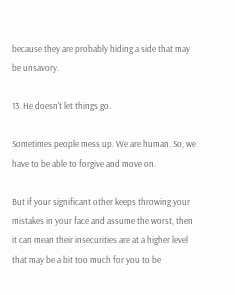because they are probably hiding a side that may be unsavory.

13. He doesn't let things go.

Sometimes people mess up. We are human. So, we have to be able to forgive and move on.

But if your significant other keeps throwing your mistakes in your face and assume the worst, then it can mean their insecurities are at a higher level that may be a bit too much for you to be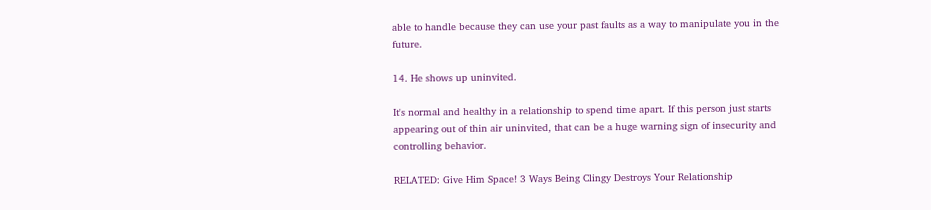able to handle because they can use your past faults as a way to manipulate you in the future.

14. He shows up uninvited.

It's normal and healthy in a relationship to spend time apart. If this person just starts appearing out of thin air uninvited, that can be a huge warning sign of insecurity and controlling behavior.

RELATED: Give Him Space! 3 Ways Being Clingy Destroys Your Relationship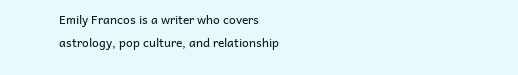Emily Francos is a writer who covers astrology, pop culture, and relationship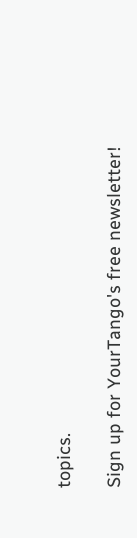topics.

Sign up for YourTango's free newsletter!